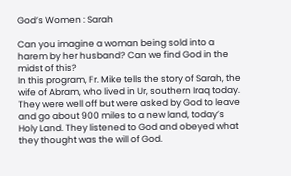God’s Women : Sarah

Can you imagine a woman being sold into a harem by her husband? Can we find God in the midst of this?
In this program, Fr. Mike tells the story of Sarah, the wife of Abram, who lived in Ur, southern Iraq today. They were well off but were asked by God to leave and go about 900 miles to a new land, today’s Holy Land. They listened to God and obeyed what they thought was the will of God.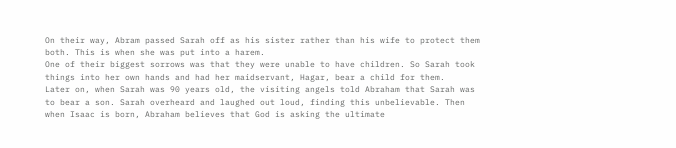On their way, Abram passed Sarah off as his sister rather than his wife to protect them both. This is when she was put into a harem.
One of their biggest sorrows was that they were unable to have children. So Sarah took things into her own hands and had her maidservant, Hagar, bear a child for them.
Later on, when Sarah was 90 years old, the visiting angels told Abraham that Sarah was to bear a son. Sarah overheard and laughed out loud, finding this unbelievable. Then when Isaac is born, Abraham believes that God is asking the ultimate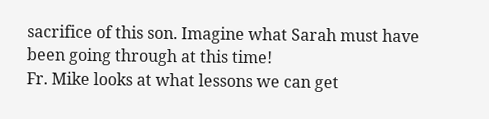sacrifice of this son. Imagine what Sarah must have been going through at this time!
Fr. Mike looks at what lessons we can get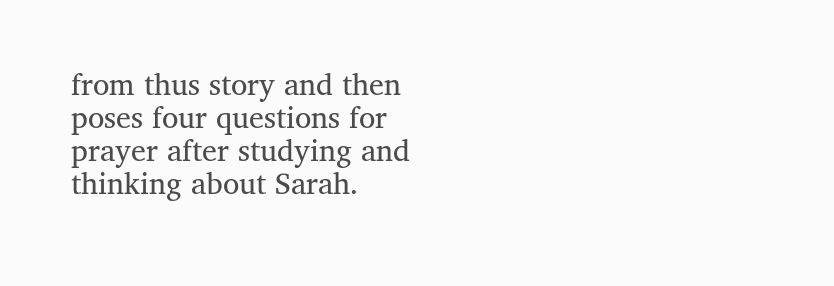from thus story and then poses four questions for prayer after studying and thinking about Sarah.